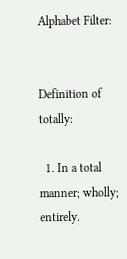Alphabet Filter:


Definition of totally:

  1. In a total manner; wholly; entirely.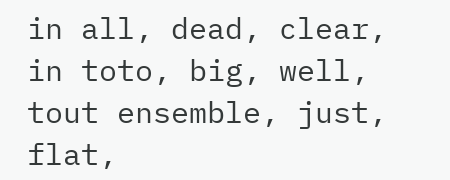in all, dead, clear, in toto, big, well, tout ensemble, just, flat,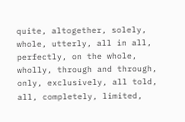quite, altogether, solely, whole, utterly, all in all, perfectly, on the whole, wholly, through and through, only, exclusively, all told, all, completely, limited,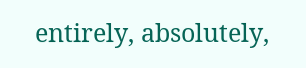entirely, absolutely,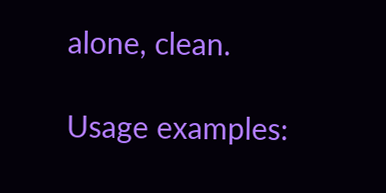alone, clean.

Usage examples: